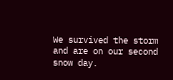We survived the storm and are on our second snow day.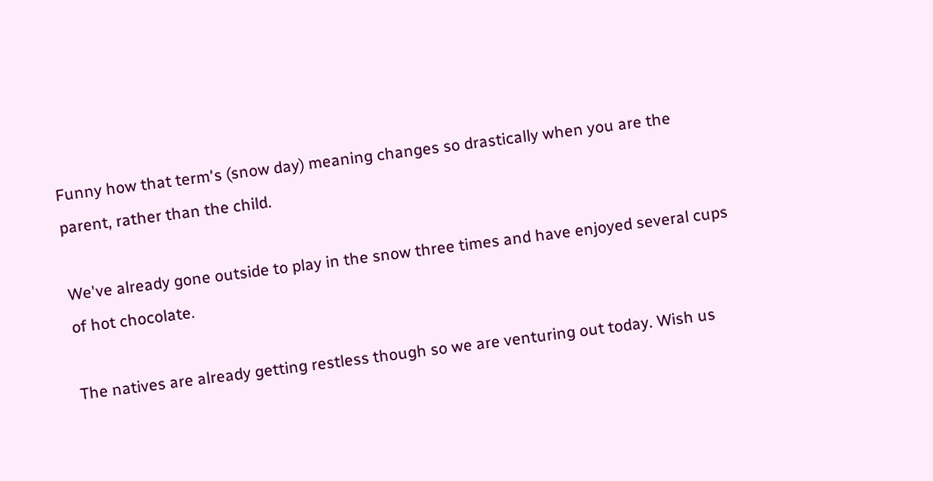Funny how that term's (snow day) meaning changes so drastically when you are the parent, rather than the child.

We've already gone outside to play in the snow three times and have enjoyed several cups of hot chocolate.

The natives are already getting restless though so we are venturing out today. Wish us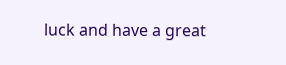luck and have a great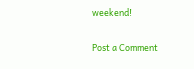weekend!


Post a Comment